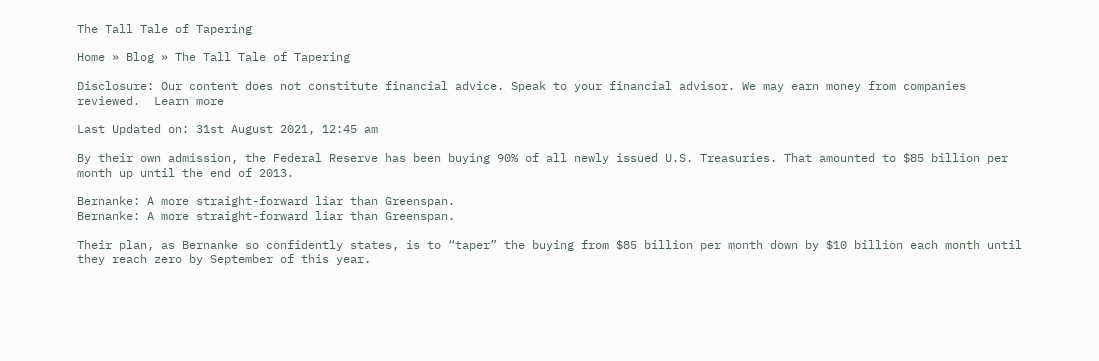The Tall Tale of Tapering

Home » Blog » The Tall Tale of Tapering

Disclosure: Our content does not constitute financial advice. Speak to your financial advisor. We may earn money from companies reviewed.  Learn more

Last Updated on: 31st August 2021, 12:45 am

By their own admission, the Federal Reserve has been buying 90% of all newly issued U.S. Treasuries. That amounted to $85 billion per month up until the end of 2013.

Bernanke: A more straight-forward liar than Greenspan.
Bernanke: A more straight-forward liar than Greenspan.

Their plan, as Bernanke so confidently states, is to “taper” the buying from $85 billion per month down by $10 billion each month until they reach zero by September of this year.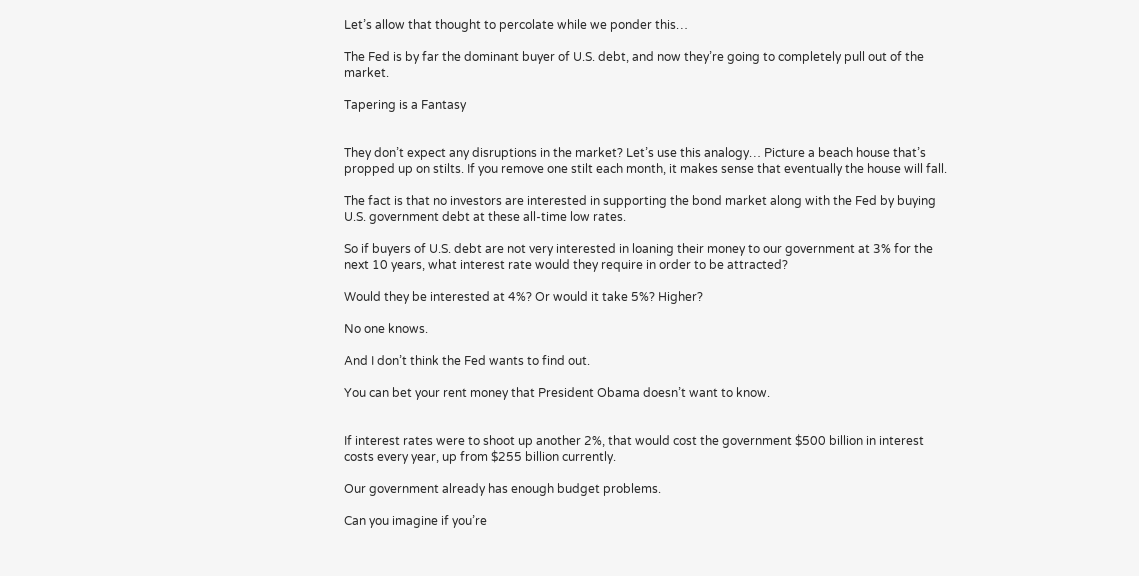Let’s allow that thought to percolate while we ponder this…

The Fed is by far the dominant buyer of U.S. debt, and now they’re going to completely pull out of the market.

Tapering is a Fantasy


They don’t expect any disruptions in the market? Let’s use this analogy… Picture a beach house that’s propped up on stilts. If you remove one stilt each month, it makes sense that eventually the house will fall.

The fact is that no investors are interested in supporting the bond market along with the Fed by buying U.S. government debt at these all-time low rates.

So if buyers of U.S. debt are not very interested in loaning their money to our government at 3% for the next 10 years, what interest rate would they require in order to be attracted?

Would they be interested at 4%? Or would it take 5%? Higher?

No one knows.

And I don’t think the Fed wants to find out.

You can bet your rent money that President Obama doesn’t want to know.


If interest rates were to shoot up another 2%, that would cost the government $500 billion in interest costs every year, up from $255 billion currently.

Our government already has enough budget problems.

Can you imagine if you’re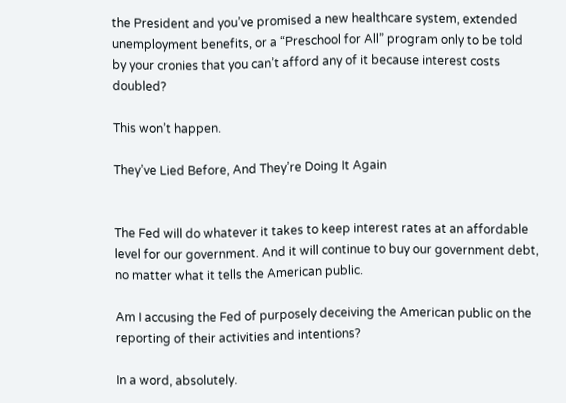the President and you’ve promised a new healthcare system, extended unemployment benefits, or a “Preschool for All” program only to be told by your cronies that you can’t afford any of it because interest costs doubled?

This won’t happen.

They’ve Lied Before, And They’re Doing It Again


The Fed will do whatever it takes to keep interest rates at an affordable level for our government. And it will continue to buy our government debt, no matter what it tells the American public.

Am I accusing the Fed of purposely deceiving the American public on the reporting of their activities and intentions?

In a word, absolutely.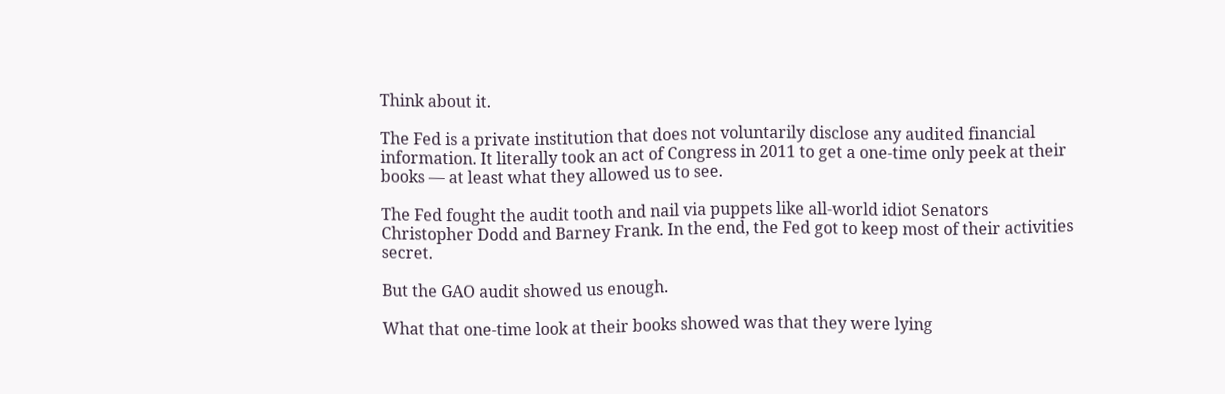Think about it.

The Fed is a private institution that does not voluntarily disclose any audited financial information. It literally took an act of Congress in 2011 to get a one-time only peek at their books — at least what they allowed us to see.

The Fed fought the audit tooth and nail via puppets like all-world idiot Senators Christopher Dodd and Barney Frank. In the end, the Fed got to keep most of their activities secret.

But the GAO audit showed us enough.

What that one-time look at their books showed was that they were lying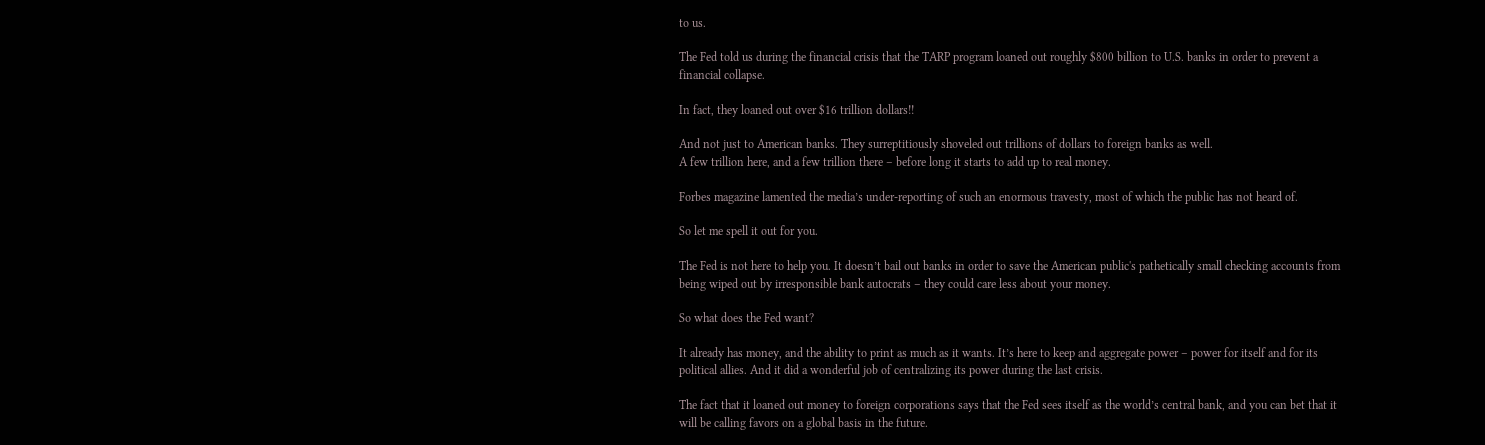to us.

The Fed told us during the financial crisis that the TARP program loaned out roughly $800 billion to U.S. banks in order to prevent a financial collapse.

In fact, they loaned out over $16 trillion dollars!!

And not just to American banks. They surreptitiously shoveled out trillions of dollars to foreign banks as well.
A few trillion here, and a few trillion there – before long it starts to add up to real money.

Forbes magazine lamented the media’s under-reporting of such an enormous travesty, most of which the public has not heard of.

So let me spell it out for you.

The Fed is not here to help you. It doesn’t bail out banks in order to save the American public's pathetically small checking accounts from being wiped out by irresponsible bank autocrats – they could care less about your money.

So what does the Fed want?

It already has money, and the ability to print as much as it wants. It’s here to keep and aggregate power – power for itself and for its political allies. And it did a wonderful job of centralizing its power during the last crisis.

The fact that it loaned out money to foreign corporations says that the Fed sees itself as the world’s central bank, and you can bet that it will be calling favors on a global basis in the future.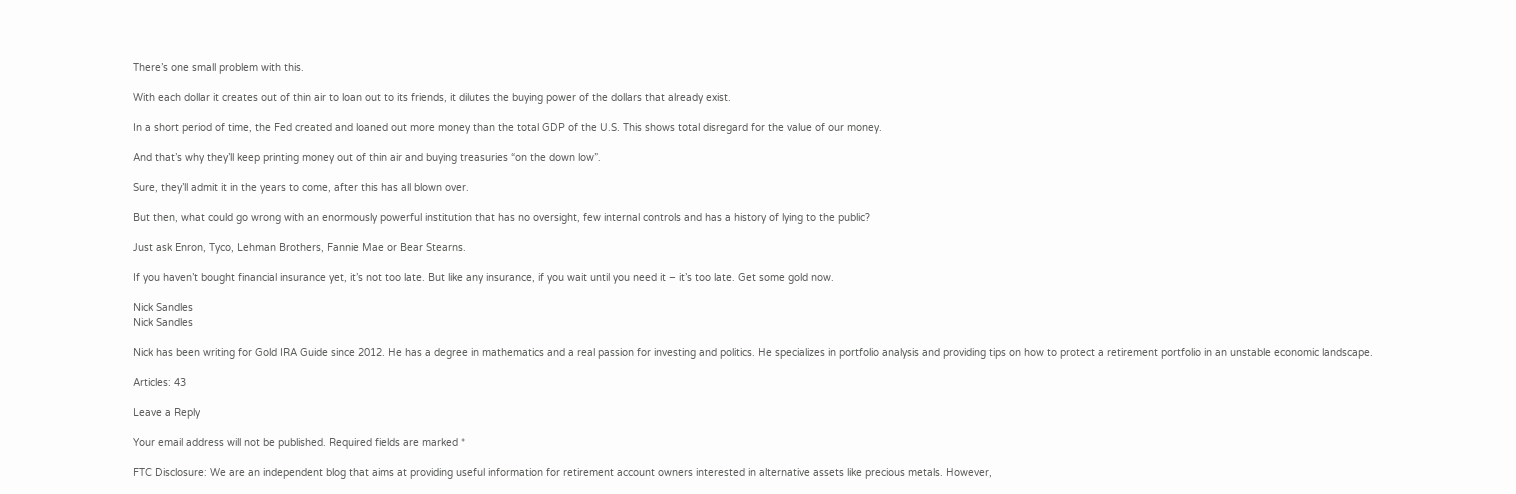There’s one small problem with this.

With each dollar it creates out of thin air to loan out to its friends, it dilutes the buying power of the dollars that already exist.

In a short period of time, the Fed created and loaned out more money than the total GDP of the U.S. This shows total disregard for the value of our money.

And that’s why they’ll keep printing money out of thin air and buying treasuries “on the down low”.

Sure, they’ll admit it in the years to come, after this has all blown over.

But then, what could go wrong with an enormously powerful institution that has no oversight, few internal controls and has a history of lying to the public?

Just ask Enron, Tyco, Lehman Brothers, Fannie Mae or Bear Stearns.

If you haven’t bought financial insurance yet, it’s not too late. But like any insurance, if you wait until you need it – it’s too late. Get some gold now.

Nick Sandles
Nick Sandles

Nick has been writing for Gold IRA Guide since 2012. He has a degree in mathematics and a real passion for investing and politics. He specializes in portfolio analysis and providing tips on how to protect a retirement portfolio in an unstable economic landscape.

Articles: 43

Leave a Reply

Your email address will not be published. Required fields are marked *

FTC Disclosure: We are an independent blog that aims at providing useful information for retirement account owners interested in alternative assets like precious metals. However,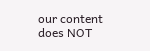our content does NOT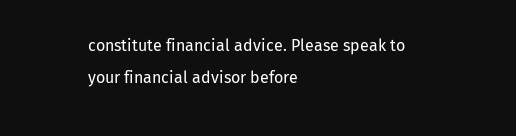constitute financial advice. Please speak to your financial advisor before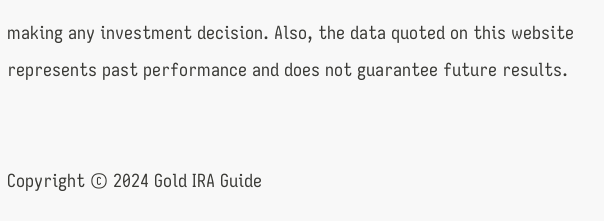making any investment decision. Also, the data quoted on this website represents past performance and does not guarantee future results.


Copyright © 2024 Gold IRA Guide